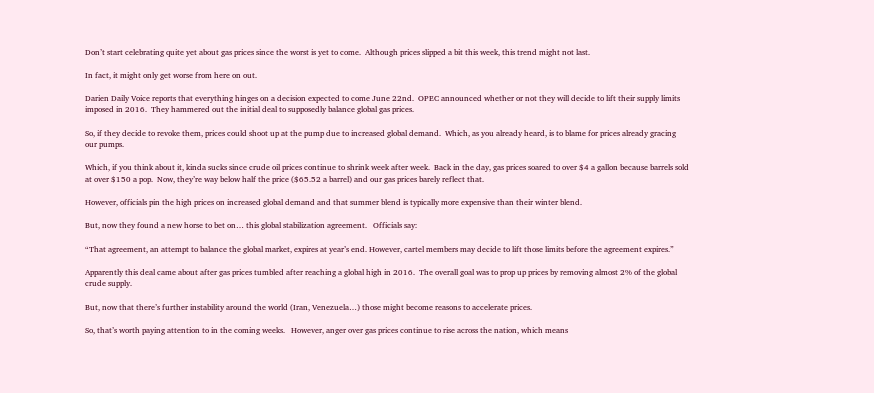Don’t start celebrating quite yet about gas prices since the worst is yet to come.  Although prices slipped a bit this week, this trend might not last.

In fact, it might only get worse from here on out.

Darien Daily Voice reports that everything hinges on a decision expected to come June 22nd.  OPEC announced whether or not they will decide to lift their supply limits imposed in 2016.  They hammered out the initial deal to supposedly balance global gas prices.

So, if they decide to revoke them, prices could shoot up at the pump due to increased global demand.  Which, as you already heard, is to blame for prices already gracing our pumps.

Which, if you think about it, kinda sucks since crude oil prices continue to shrink week after week.  Back in the day, gas prices soared to over $4 a gallon because barrels sold at over $150 a pop.  Now, they’re way below half the price ($65.52 a barrel) and our gas prices barely reflect that.

However, officials pin the high prices on increased global demand and that summer blend is typically more expensive than their winter blend.

But, now they found a new horse to bet on… this global stabilization agreement.   Officials say:

“That agreement, an attempt to balance the global market, expires at year’s end. However, cartel members may decide to lift those limits before the agreement expires.”

Apparently this deal came about after gas prices tumbled after reaching a global high in 2016.  The overall goal was to prop up prices by removing almost 2% of the global crude supply.

But, now that there’s further instability around the world (Iran, Venezuela…) those might become reasons to accelerate prices.

So, that’s worth paying attention to in the coming weeks.   However, anger over gas prices continue to rise across the nation, which means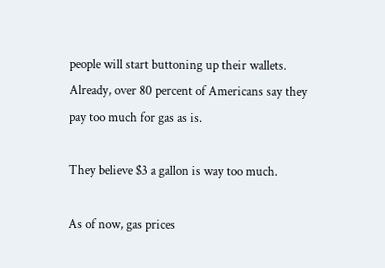people will start buttoning up their wallets.  Already, over 80 percent of Americans say they pay too much for gas as is.

They believe $3 a gallon is way too much.

As of now, gas prices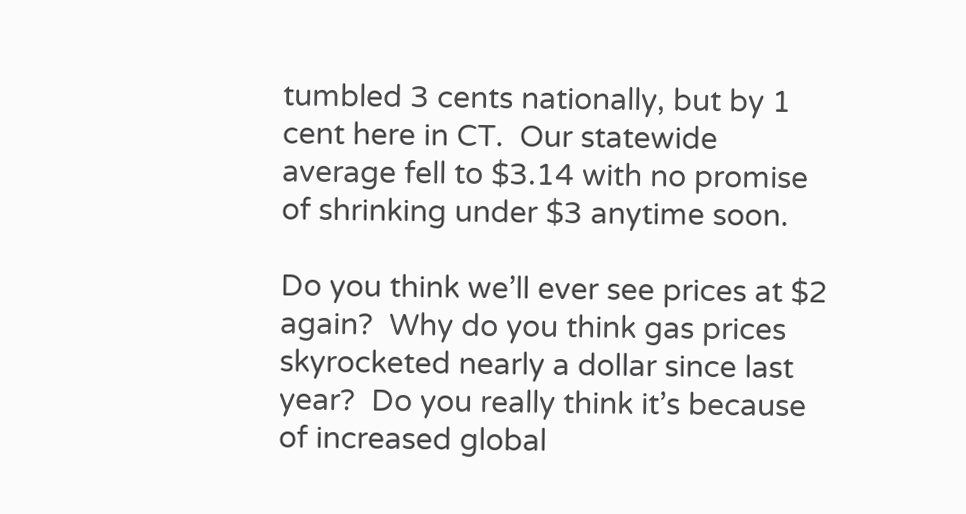tumbled 3 cents nationally, but by 1 cent here in CT.  Our statewide average fell to $3.14 with no promise of shrinking under $3 anytime soon.

Do you think we’ll ever see prices at $2 again?  Why do you think gas prices skyrocketed nearly a dollar since last year?  Do you really think it’s because of increased global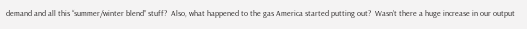demand and all this “summer/winter blend” stuff?  Also, what happened to the gas America started putting out?  Wasn’t there a huge increase in our output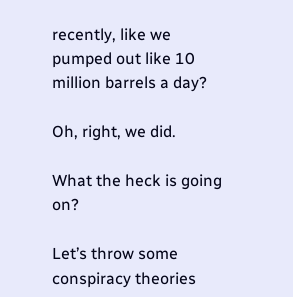recently, like we  pumped out like 10 million barrels a day?

Oh, right, we did.

What the heck is going on?

Let’s throw some conspiracy theories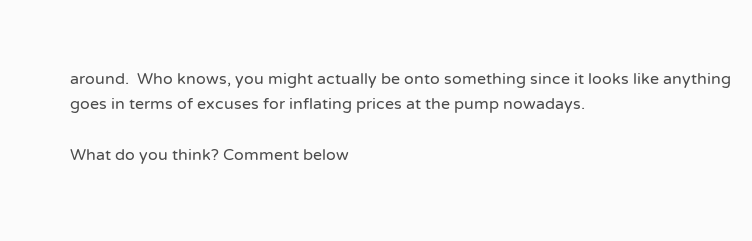around.  Who knows, you might actually be onto something since it looks like anything goes in terms of excuses for inflating prices at the pump nowadays.

What do you think? Comment below